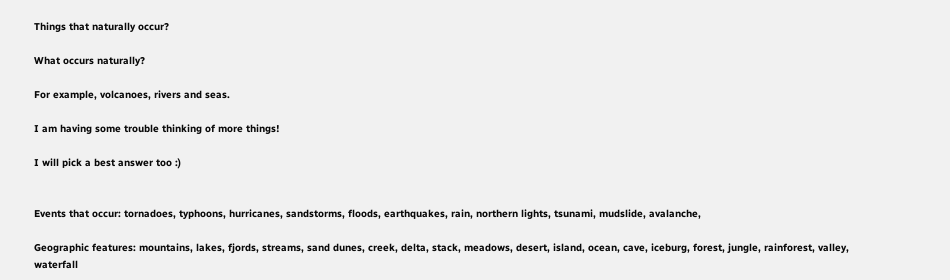Things that naturally occur?

What occurs naturally?

For example, volcanoes, rivers and seas.

I am having some trouble thinking of more things!

I will pick a best answer too :)


Events that occur: tornadoes, typhoons, hurricanes, sandstorms, floods, earthquakes, rain, northern lights, tsunami, mudslide, avalanche,

Geographic features: mountains, lakes, fjords, streams, sand dunes, creek, delta, stack, meadows, desert, island, ocean, cave, iceburg, forest, jungle, rainforest, valley, waterfall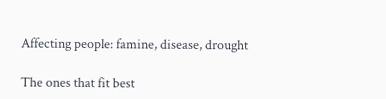Affecting people: famine, disease, drought

The ones that fit best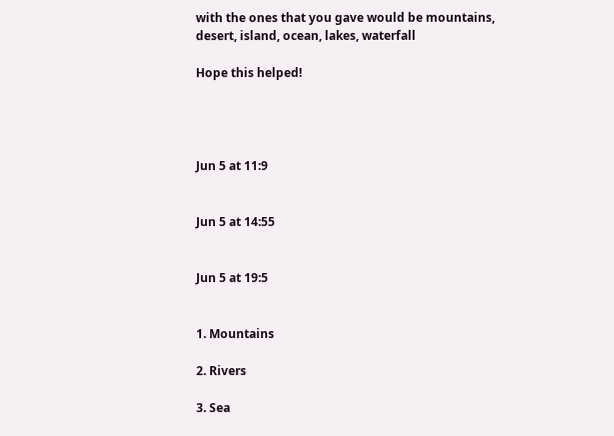with the ones that you gave would be mountains, desert, island, ocean, lakes, waterfall

Hope this helped!




Jun 5 at 11:9


Jun 5 at 14:55


Jun 5 at 19:5


1. Mountains

2. Rivers

3. Sea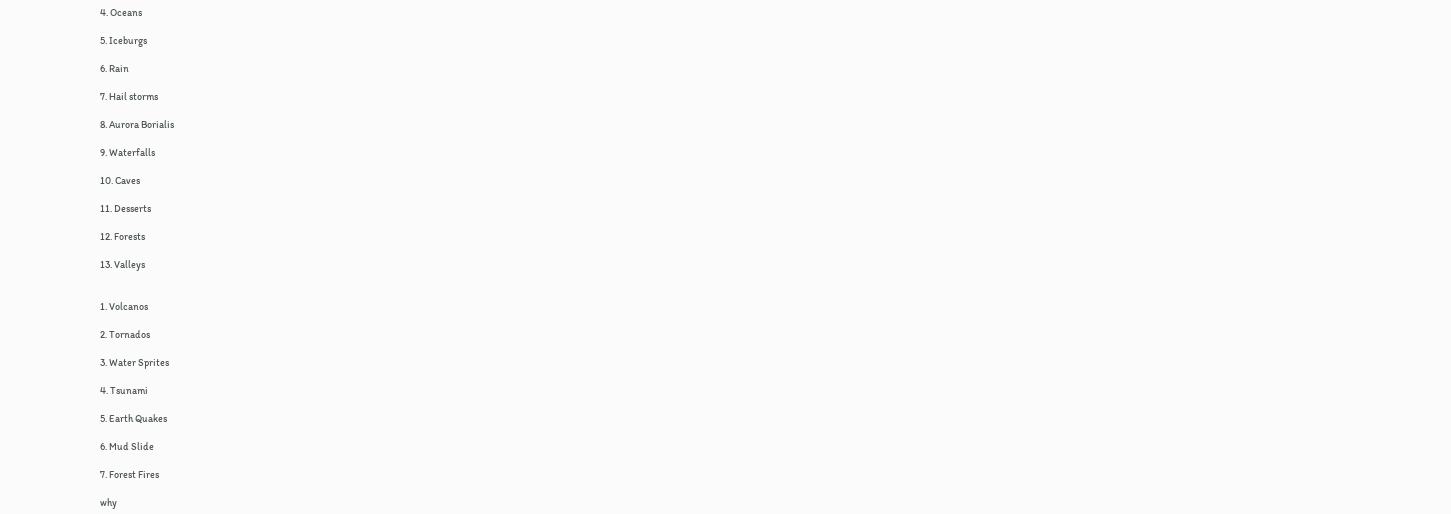4. Oceans

5. Iceburgs

6. Rain

7. Hail storms

8. Aurora Borialis

9. Waterfalls

10. Caves

11. Desserts

12. Forests

13. Valleys


1. Volcanos

2. Tornados

3. Water Sprites

4. Tsunami

5. Earth Quakes

6. Mud Slide

7. Forest Fires

why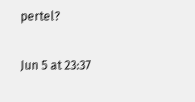pertel?

Jun 5 at 23:37